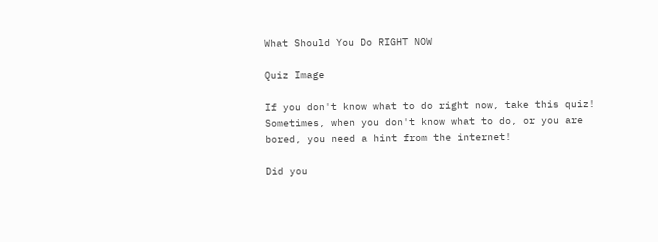What Should You Do RIGHT NOW

Quiz Image

If you don't know what to do right now, take this quiz! Sometimes, when you don't know what to do, or you are bored, you need a hint from the internet!

Did you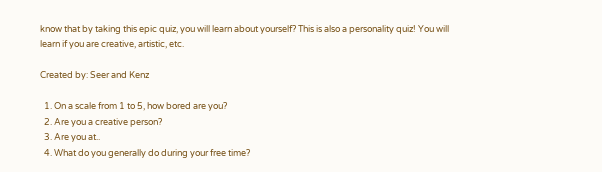know that by taking this epic quiz, you will learn about yourself? This is also a personality quiz! You will learn if you are creative, artistic, etc.

Created by: Seer and Kenz

  1. On a scale from 1 to 5, how bored are you?
  2. Are you a creative person?
  3. Are you at..
  4. What do you generally do during your free time?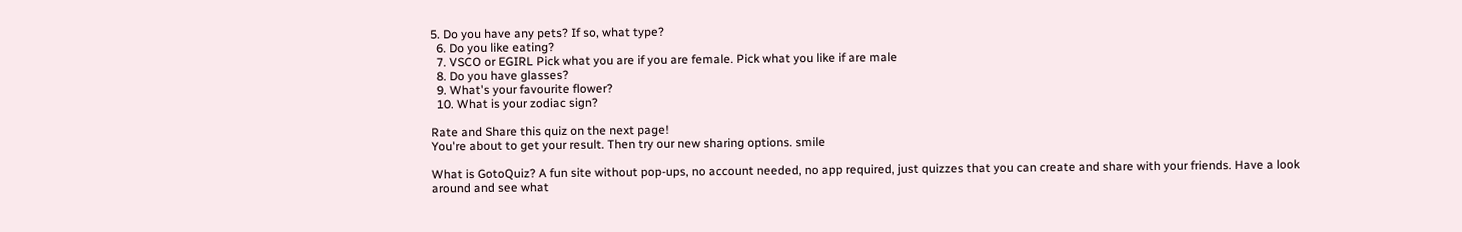5. Do you have any pets? If so, what type?
  6. Do you like eating?
  7. VSCO or EGIRL Pick what you are if you are female. Pick what you like if are male
  8. Do you have glasses?
  9. What's your favourite flower?
  10. What is your zodiac sign?

Rate and Share this quiz on the next page!
You're about to get your result. Then try our new sharing options. smile

What is GotoQuiz? A fun site without pop-ups, no account needed, no app required, just quizzes that you can create and share with your friends. Have a look around and see what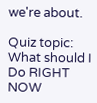we're about.

Quiz topic: What should I Do RIGHT NOW